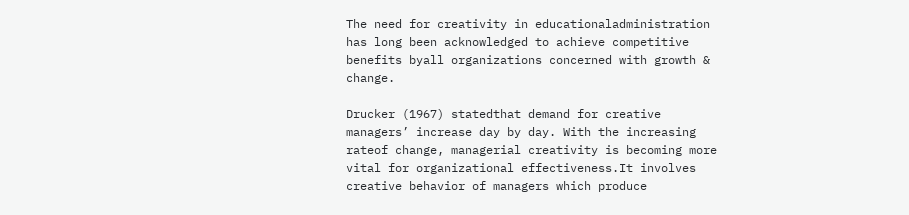The need for creativity in educationaladministration has long been acknowledged to achieve competitive benefits byall organizations concerned with growth & change.

Drucker (1967) statedthat demand for creative managers’ increase day by day. With the increasing rateof change, managerial creativity is becoming more vital for organizational effectiveness.It involves creative behavior of managers which produce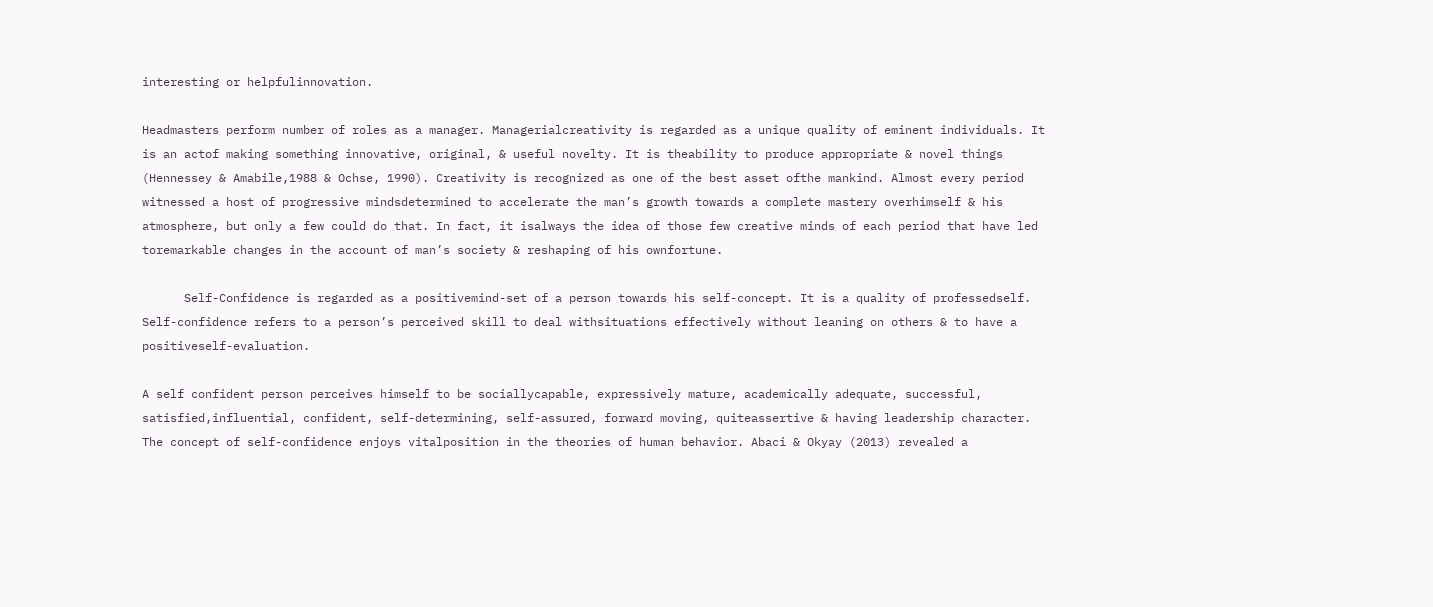interesting or helpfulinnovation.

Headmasters perform number of roles as a manager. Managerialcreativity is regarded as a unique quality of eminent individuals. It is an actof making something innovative, original, & useful novelty. It is theability to produce appropriate & novel things (Hennessey & Amabile,1988 & Ochse, 1990). Creativity is recognized as one of the best asset ofthe mankind. Almost every period witnessed a host of progressive mindsdetermined to accelerate the man’s growth towards a complete mastery overhimself & his atmosphere, but only a few could do that. In fact, it isalways the idea of those few creative minds of each period that have led toremarkable changes in the account of man’s society & reshaping of his ownfortune.

      Self-Confidence is regarded as a positivemind-set of a person towards his self-concept. It is a quality of professedself. Self-confidence refers to a person’s perceived skill to deal withsituations effectively without leaning on others & to have a positiveself-evaluation.

A self confident person perceives himself to be sociallycapable, expressively mature, academically adequate, successful, satisfied,influential, confident, self-determining, self-assured, forward moving, quiteassertive & having leadership character.  The concept of self-confidence enjoys vitalposition in the theories of human behavior. Abaci & Okyay (2013) revealed a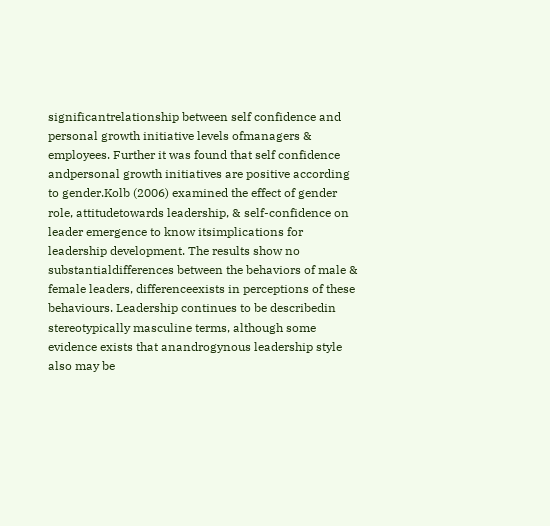significantrelationship between self confidence and personal growth initiative levels ofmanagers & employees. Further it was found that self confidence andpersonal growth initiatives are positive according to gender.Kolb (2006) examined the effect of gender role, attitudetowards leadership, & self-confidence on leader emergence to know itsimplications for leadership development. The results show no substantialdifferences between the behaviors of male & female leaders, differenceexists in perceptions of these behaviours. Leadership continues to be describedin stereotypically masculine terms, although some evidence exists that anandrogynous leadership style also may be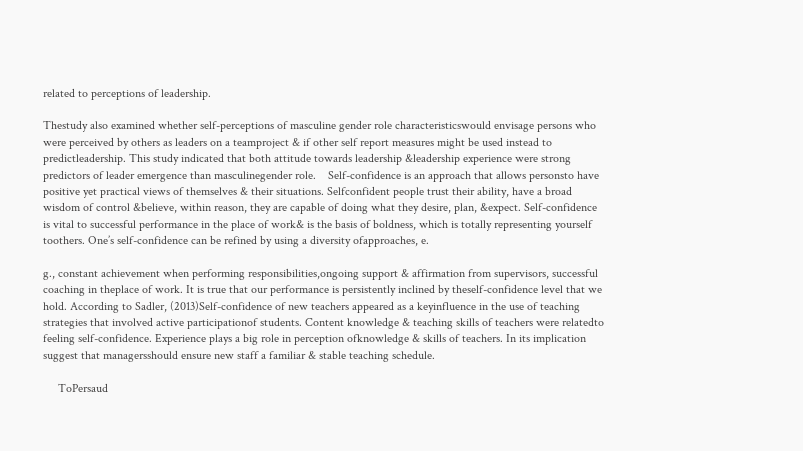related to perceptions of leadership.

Thestudy also examined whether self-perceptions of masculine gender role characteristicswould envisage persons who were perceived by others as leaders on a teamproject & if other self report measures might be used instead to predictleadership. This study indicated that both attitude towards leadership &leadership experience were strong predictors of leader emergence than masculinegender role.    Self-confidence is an approach that allows personsto have positive yet practical views of themselves & their situations. Selfconfident people trust their ability, have a broad wisdom of control &believe, within reason, they are capable of doing what they desire, plan, &expect. Self-confidence is vital to successful performance in the place of work& is the basis of boldness, which is totally representing yourself toothers. One’s self-confidence can be refined by using a diversity ofapproaches, e.

g., constant achievement when performing responsibilities,ongoing support & affirmation from supervisors, successful coaching in theplace of work. It is true that our performance is persistently inclined by theself-confidence level that we hold. According to Sadler, (2013)Self-confidence of new teachers appeared as a keyinfluence in the use of teaching strategies that involved active participationof students. Content knowledge & teaching skills of teachers were relatedto feeling self-confidence. Experience plays a big role in perception ofknowledge & skills of teachers. In its implication suggest that managersshould ensure new staff a familiar & stable teaching schedule.

     ToPersaud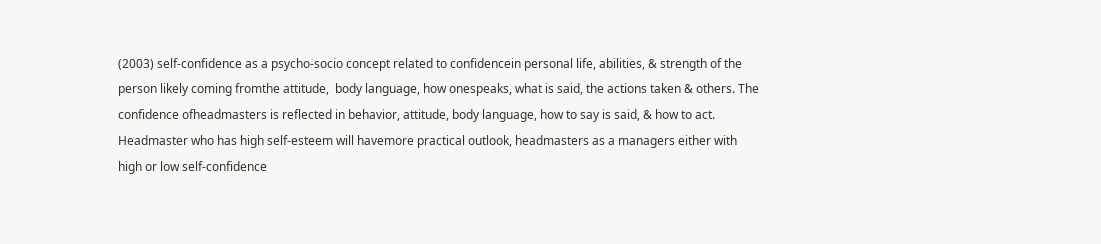(2003) self-confidence as a psycho-socio concept related to confidencein personal life, abilities, & strength of the person likely coming fromthe attitude,  body language, how onespeaks, what is said, the actions taken & others. The confidence ofheadmasters is reflected in behavior, attitude, body language, how to say is said, & how to act. Headmaster who has high self-esteem will havemore practical outlook, headmasters as a managers either with high or low self-confidence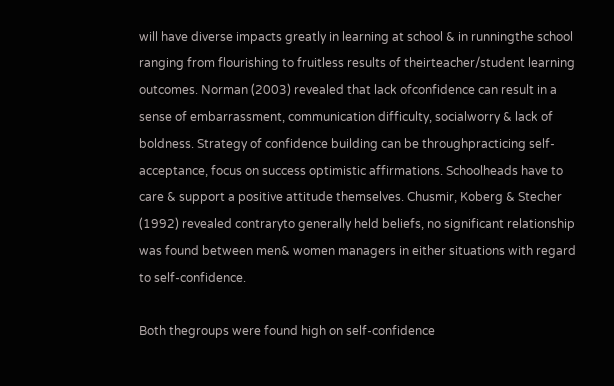will have diverse impacts greatly in learning at school & in runningthe school ranging from flourishing to fruitless results of theirteacher/student learning outcomes. Norman (2003) revealed that lack ofconfidence can result in a sense of embarrassment, communication difficulty, socialworry & lack of boldness. Strategy of confidence building can be throughpracticing self-acceptance, focus on success optimistic affirmations. Schoolheads have to care & support a positive attitude themselves. Chusmir, Koberg & Stecher (1992) revealed contraryto generally held beliefs, no significant relationship was found between men& women managers in either situations with regard to self-confidence.

Both thegroups were found high on self-confidence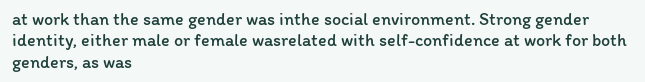at work than the same gender was inthe social environment. Strong gender identity, either male or female wasrelated with self-confidence at work for both genders, as was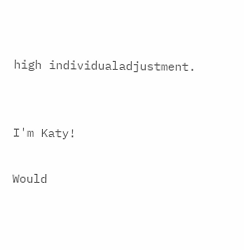high individualadjustment.


I'm Katy!

Would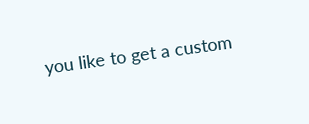you like to get a custom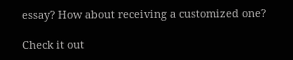essay? How about receiving a customized one?

Check it out